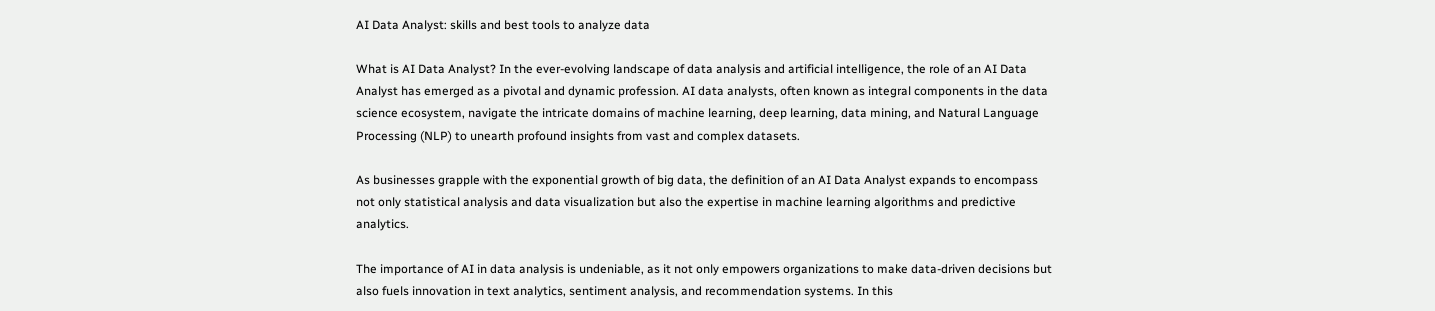AI Data Analyst: skills and best tools to analyze data

What is AI Data Analyst? In the ever-evolving landscape of data analysis and artificial intelligence, the role of an AI Data Analyst has emerged as a pivotal and dynamic profession. AI data analysts, often known as integral components in the data science ecosystem, navigate the intricate domains of machine learning, deep learning, data mining, and Natural Language Processing (NLP) to unearth profound insights from vast and complex datasets.

As businesses grapple with the exponential growth of big data, the definition of an AI Data Analyst expands to encompass not only statistical analysis and data visualization but also the expertise in machine learning algorithms and predictive analytics.

The importance of AI in data analysis is undeniable, as it not only empowers organizations to make data-driven decisions but also fuels innovation in text analytics, sentiment analysis, and recommendation systems. In this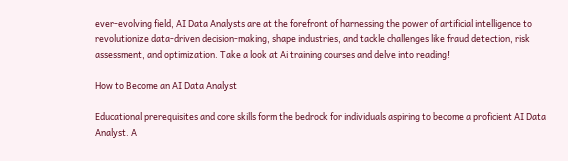ever-evolving field, AI Data Analysts are at the forefront of harnessing the power of artificial intelligence to revolutionize data-driven decision-making, shape industries, and tackle challenges like fraud detection, risk assessment, and optimization. Take a look at Ai training courses and delve into reading!

How to Become an AI Data Analyst

Educational prerequisites and core skills form the bedrock for individuals aspiring to become a proficient AI Data Analyst. A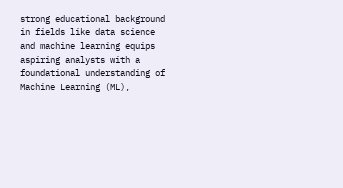strong educational background in fields like data science and machine learning equips aspiring analysts with a foundational understanding of Machine Learning (ML),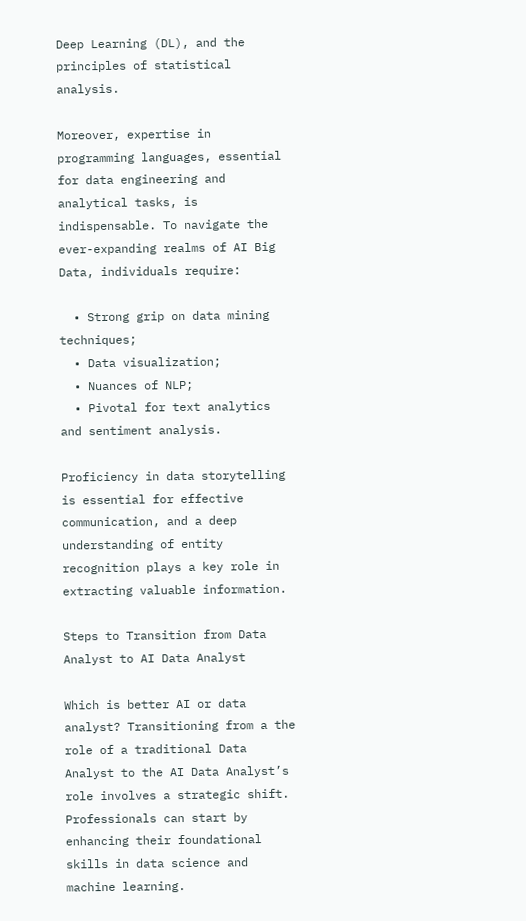Deep Learning (DL), and the principles of statistical analysis.

Moreover, expertise in programming languages, essential for data engineering and analytical tasks, is indispensable. To navigate the ever-expanding realms of AI Big Data, individuals require:

  • Strong grip on data mining techniques;
  • Data visualization;
  • Nuances of NLP;
  • Pivotal for text analytics and sentiment analysis.

Proficiency in data storytelling is essential for effective communication, and a deep understanding of entity recognition plays a key role in extracting valuable information.

Steps to Transition from Data Analyst to AI Data Analyst

Which is better AI or data analyst? Transitioning from a the role of a traditional Data Analyst to the AI Data Analyst’s role involves a strategic shift. Professionals can start by enhancing their foundational skills in data science and machine learning.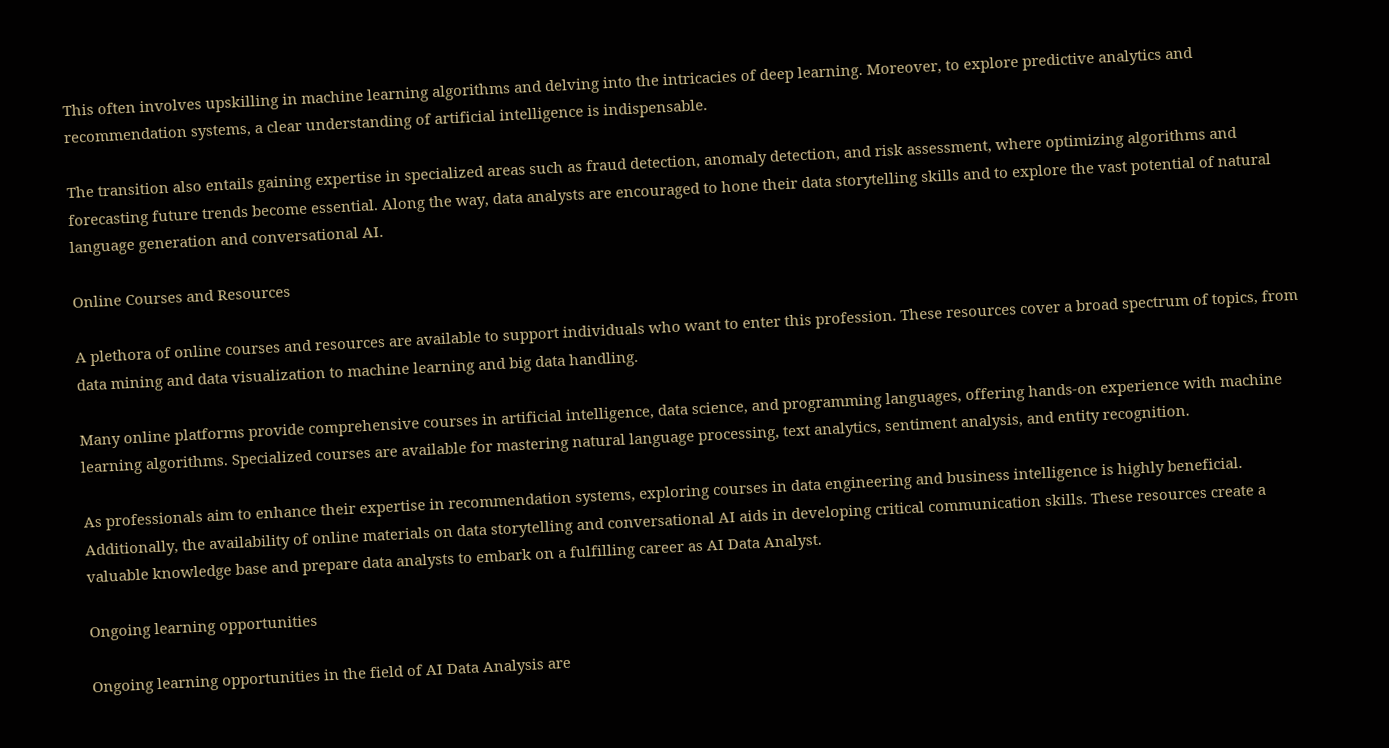This often involves upskilling in machine learning algorithms and delving into the intricacies of deep learning. Moreover, to explore predictive analytics and recommendation systems, a clear understanding of artificial intelligence is indispensable.

The transition also entails gaining expertise in specialized areas such as fraud detection, anomaly detection, and risk assessment, where optimizing algorithms and forecasting future trends become essential. Along the way, data analysts are encouraged to hone their data storytelling skills and to explore the vast potential of natural language generation and conversational AI.

Online Courses and Resources

A plethora of online courses and resources are available to support individuals who want to enter this profession. These resources cover a broad spectrum of topics, from data mining and data visualization to machine learning and big data handling.

Many online platforms provide comprehensive courses in artificial intelligence, data science, and programming languages, offering hands-on experience with machine learning algorithms. Specialized courses are available for mastering natural language processing, text analytics, sentiment analysis, and entity recognition.

As professionals aim to enhance their expertise in recommendation systems, exploring courses in data engineering and business intelligence is highly beneficial. Additionally, the availability of online materials on data storytelling and conversational AI aids in developing critical communication skills. These resources create a valuable knowledge base and prepare data analysts to embark on a fulfilling career as AI Data Analyst.

Ongoing learning opportunities

Ongoing learning opportunities in the field of AI Data Analysis are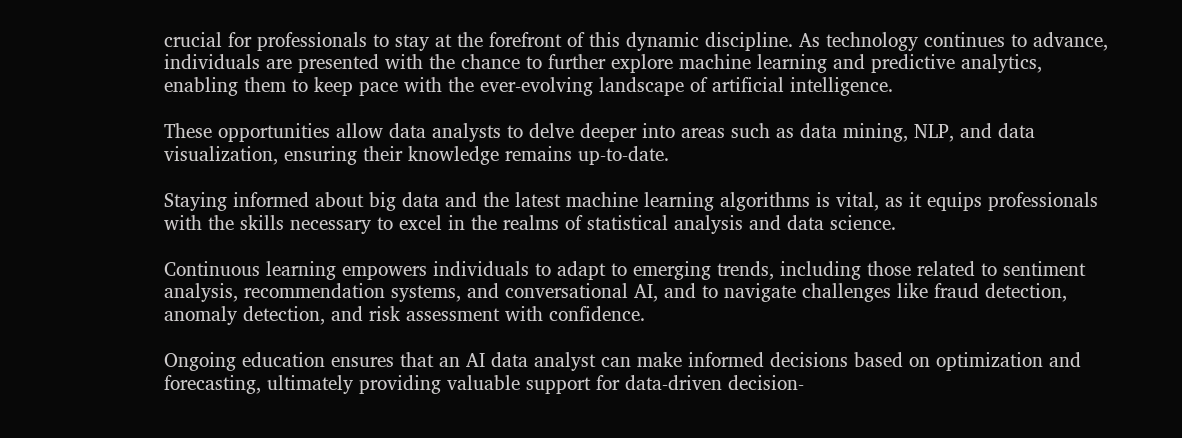crucial for professionals to stay at the forefront of this dynamic discipline. As technology continues to advance, individuals are presented with the chance to further explore machine learning and predictive analytics, enabling them to keep pace with the ever-evolving landscape of artificial intelligence.

These opportunities allow data analysts to delve deeper into areas such as data mining, NLP, and data visualization, ensuring their knowledge remains up-to-date.

Staying informed about big data and the latest machine learning algorithms is vital, as it equips professionals with the skills necessary to excel in the realms of statistical analysis and data science.

Continuous learning empowers individuals to adapt to emerging trends, including those related to sentiment analysis, recommendation systems, and conversational AI, and to navigate challenges like fraud detection, anomaly detection, and risk assessment with confidence.

Ongoing education ensures that an AI data analyst can make informed decisions based on optimization and forecasting, ultimately providing valuable support for data-driven decision-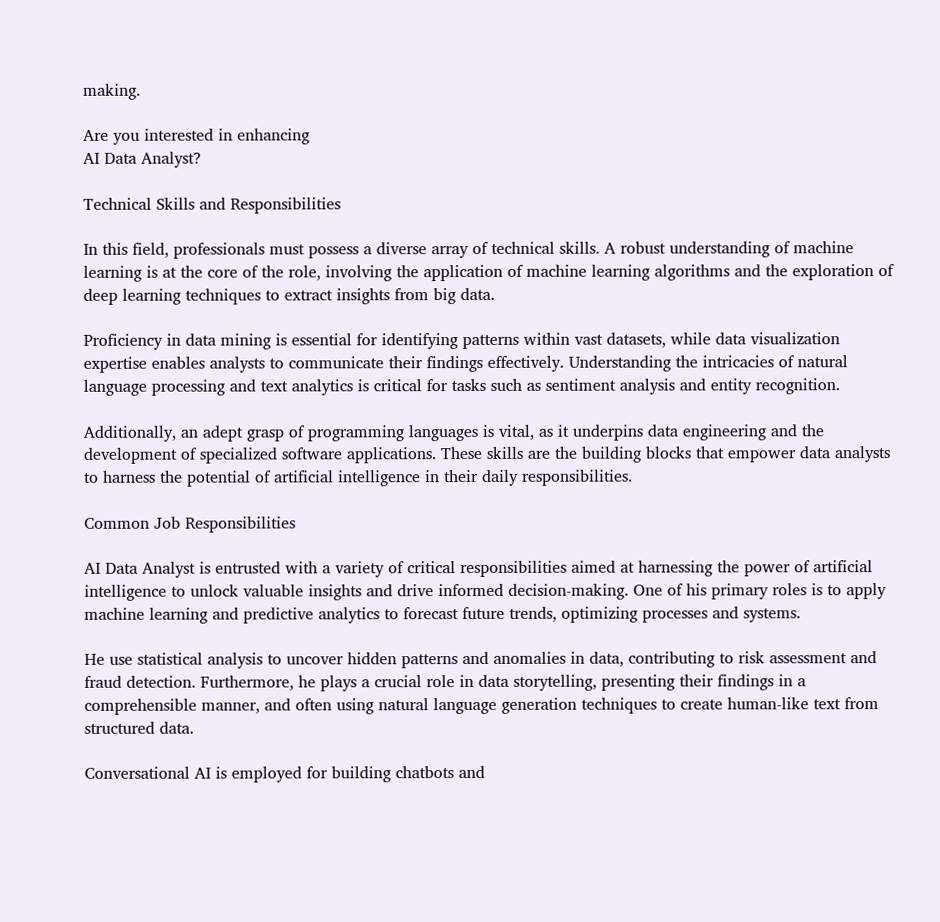making.

Are you interested in enhancing
AI Data Analyst?

Technical Skills and Responsibilities

In this field, professionals must possess a diverse array of technical skills. A robust understanding of machine learning is at the core of the role, involving the application of machine learning algorithms and the exploration of deep learning techniques to extract insights from big data.

Proficiency in data mining is essential for identifying patterns within vast datasets, while data visualization expertise enables analysts to communicate their findings effectively. Understanding the intricacies of natural language processing and text analytics is critical for tasks such as sentiment analysis and entity recognition.

Additionally, an adept grasp of programming languages is vital, as it underpins data engineering and the development of specialized software applications. These skills are the building blocks that empower data analysts to harness the potential of artificial intelligence in their daily responsibilities.

Common Job Responsibilities

AI Data Analyst is entrusted with a variety of critical responsibilities aimed at harnessing the power of artificial intelligence to unlock valuable insights and drive informed decision-making. One of his primary roles is to apply machine learning and predictive analytics to forecast future trends, optimizing processes and systems.

He use statistical analysis to uncover hidden patterns and anomalies in data, contributing to risk assessment and fraud detection. Furthermore, he plays a crucial role in data storytelling, presenting their findings in a comprehensible manner, and often using natural language generation techniques to create human-like text from structured data.

Conversational AI is employed for building chatbots and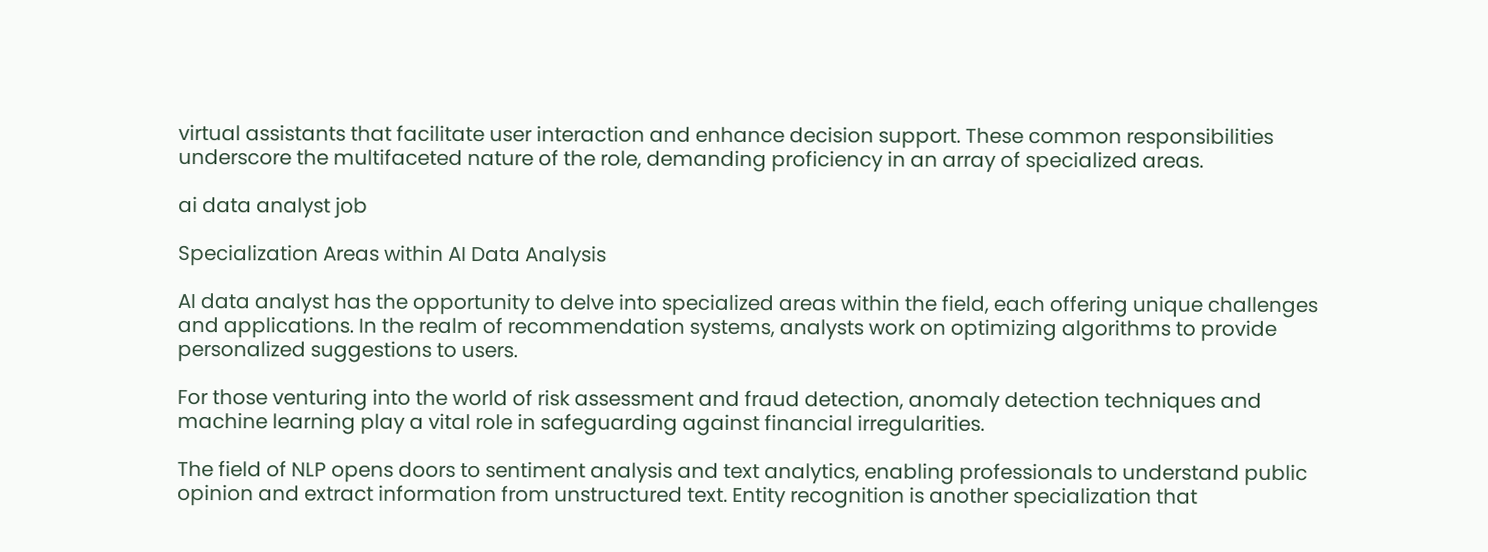virtual assistants that facilitate user interaction and enhance decision support. These common responsibilities underscore the multifaceted nature of the role, demanding proficiency in an array of specialized areas.

ai data analyst job

Specialization Areas within AI Data Analysis

AI data analyst has the opportunity to delve into specialized areas within the field, each offering unique challenges and applications. In the realm of recommendation systems, analysts work on optimizing algorithms to provide personalized suggestions to users.

For those venturing into the world of risk assessment and fraud detection, anomaly detection techniques and machine learning play a vital role in safeguarding against financial irregularities.

The field of NLP opens doors to sentiment analysis and text analytics, enabling professionals to understand public opinion and extract information from unstructured text. Entity recognition is another specialization that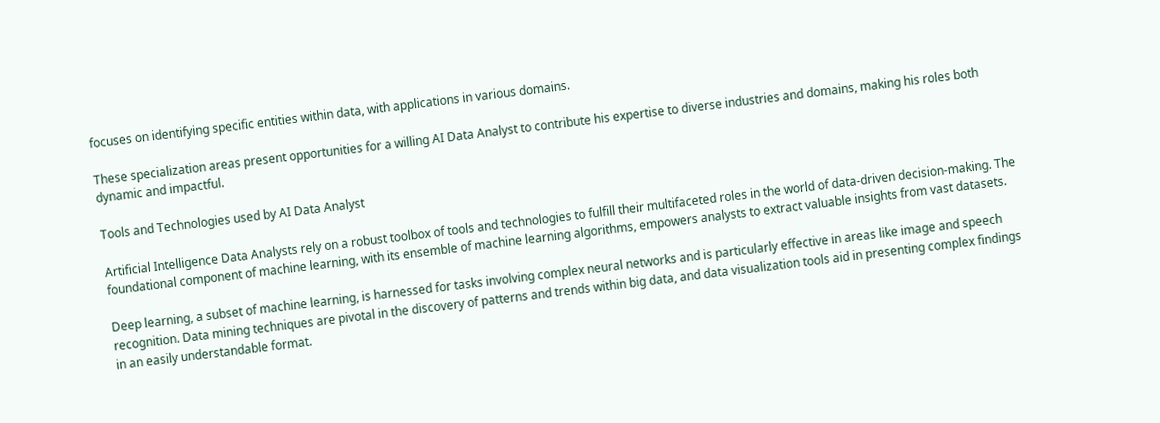focuses on identifying specific entities within data, with applications in various domains.

These specialization areas present opportunities for a willing AI Data Analyst to contribute his expertise to diverse industries and domains, making his roles both dynamic and impactful.

Tools and Technologies used by AI Data Analyst

Artificial Intelligence Data Analysts rely on a robust toolbox of tools and technologies to fulfill their multifaceted roles in the world of data-driven decision-making. The foundational component of machine learning, with its ensemble of machine learning algorithms, empowers analysts to extract valuable insights from vast datasets.

Deep learning, a subset of machine learning, is harnessed for tasks involving complex neural networks and is particularly effective in areas like image and speech recognition. Data mining techniques are pivotal in the discovery of patterns and trends within big data, and data visualization tools aid in presenting complex findings in an easily understandable format.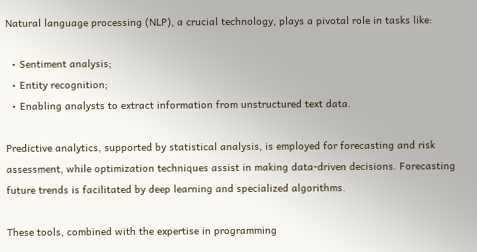Natural language processing (NLP), a crucial technology, plays a pivotal role in tasks like:

  • Sentiment analysis;
  • Entity recognition;
  • Enabling analysts to extract information from unstructured text data.

Predictive analytics, supported by statistical analysis, is employed for forecasting and risk assessment, while optimization techniques assist in making data-driven decisions. Forecasting future trends is facilitated by deep learning and specialized algorithms.

These tools, combined with the expertise in programming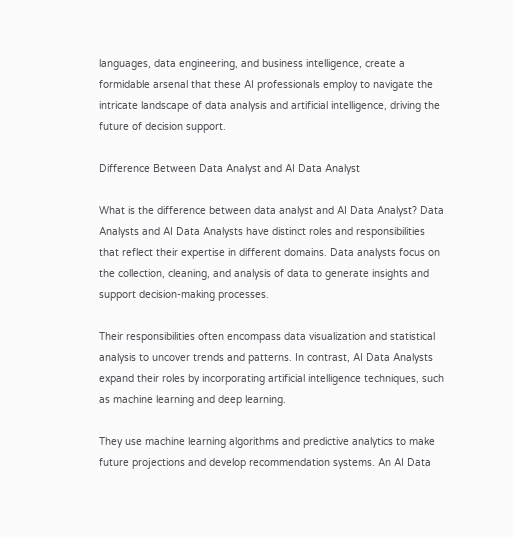languages, data engineering, and business intelligence, create a formidable arsenal that these AI professionals employ to navigate the intricate landscape of data analysis and artificial intelligence, driving the future of decision support.

Difference Between Data Analyst and AI Data Analyst

What is the difference between data analyst and AI Data Analyst? Data Analysts and AI Data Analysts have distinct roles and responsibilities that reflect their expertise in different domains. Data analysts focus on the collection, cleaning, and analysis of data to generate insights and support decision-making processes.

Their responsibilities often encompass data visualization and statistical analysis to uncover trends and patterns. In contrast, AI Data Analysts expand their roles by incorporating artificial intelligence techniques, such as machine learning and deep learning.

They use machine learning algorithms and predictive analytics to make future projections and develop recommendation systems. An AI Data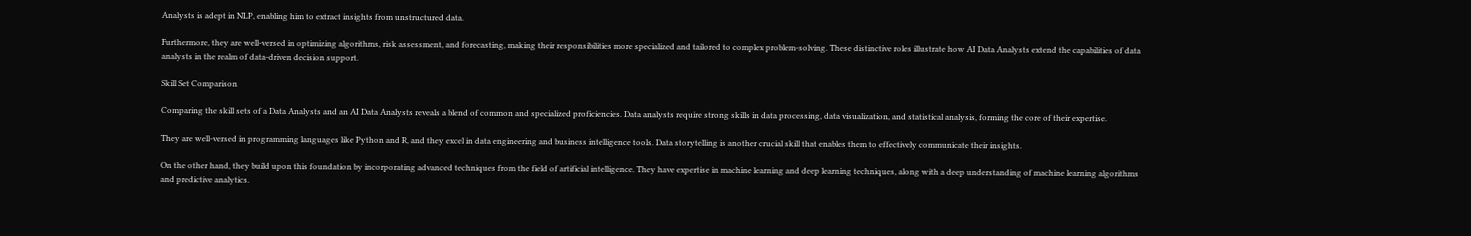Analysts is adept in NLP, enabling him to extract insights from unstructured data.

Furthermore, they are well-versed in optimizing algorithms, risk assessment, and forecasting, making their responsibilities more specialized and tailored to complex problem-solving. These distinctive roles illustrate how AI Data Analysts extend the capabilities of data analysts in the realm of data-driven decision support.

Skill Set Comparison

Comparing the skill sets of a Data Analysts and an AI Data Analysts reveals a blend of common and specialized proficiencies. Data analysts require strong skills in data processing, data visualization, and statistical analysis, forming the core of their expertise.

They are well-versed in programming languages like Python and R, and they excel in data engineering and business intelligence tools. Data storytelling is another crucial skill that enables them to effectively communicate their insights.

On the other hand, they build upon this foundation by incorporating advanced techniques from the field of artificial intelligence. They have expertise in machine learning and deep learning techniques, along with a deep understanding of machine learning algorithms and predictive analytics.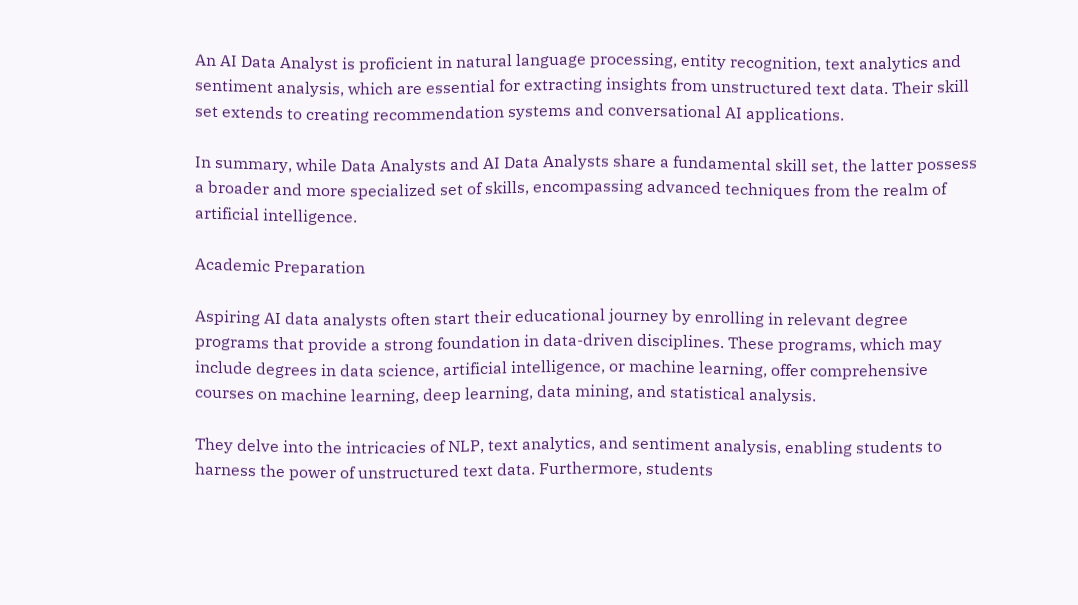An AI Data Analyst is proficient in natural language processing, entity recognition, text analytics and sentiment analysis, which are essential for extracting insights from unstructured text data. Their skill set extends to creating recommendation systems and conversational AI applications.

In summary, while Data Analysts and AI Data Analysts share a fundamental skill set, the latter possess a broader and more specialized set of skills, encompassing advanced techniques from the realm of artificial intelligence.

Academic Preparation

Aspiring AI data analysts often start their educational journey by enrolling in relevant degree programs that provide a strong foundation in data-driven disciplines. These programs, which may include degrees in data science, artificial intelligence, or machine learning, offer comprehensive courses on machine learning, deep learning, data mining, and statistical analysis.

They delve into the intricacies of NLP, text analytics, and sentiment analysis, enabling students to harness the power of unstructured text data. Furthermore, students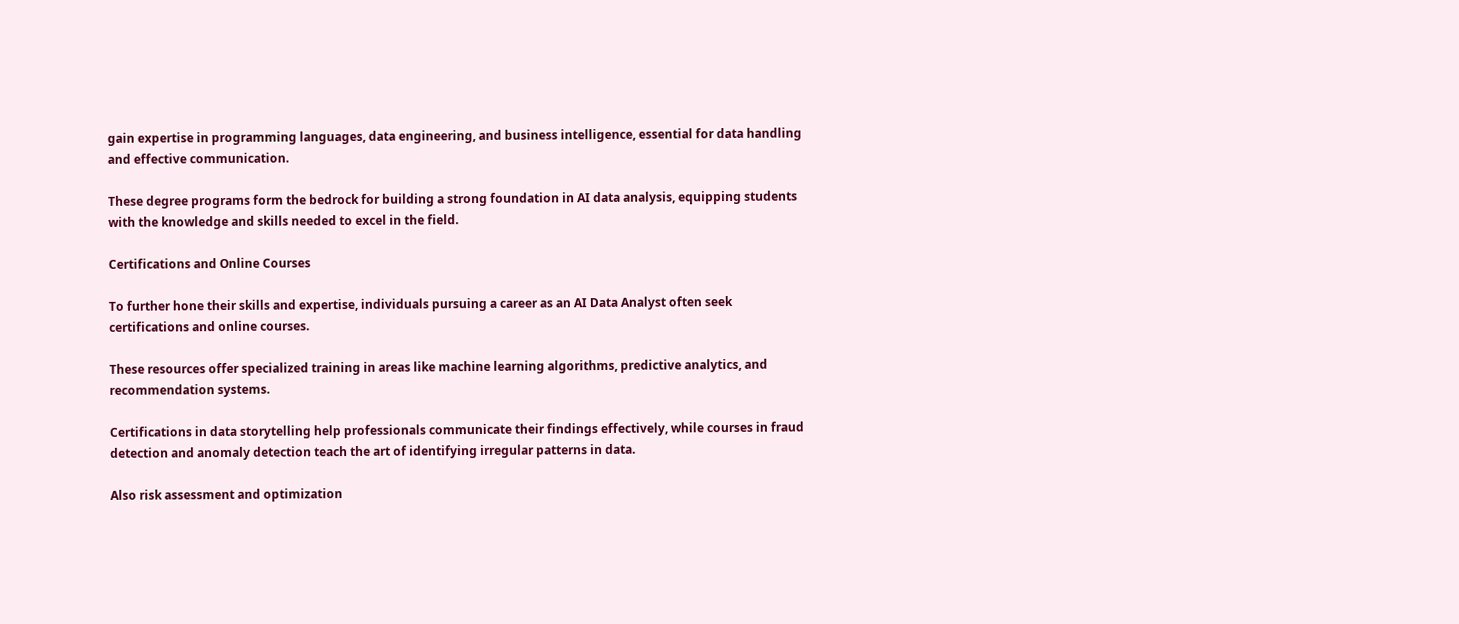gain expertise in programming languages, data engineering, and business intelligence, essential for data handling and effective communication.

These degree programs form the bedrock for building a strong foundation in AI data analysis, equipping students with the knowledge and skills needed to excel in the field.

Certifications and Online Courses

To further hone their skills and expertise, individuals pursuing a career as an AI Data Analyst often seek certifications and online courses.

These resources offer specialized training in areas like machine learning algorithms, predictive analytics, and recommendation systems.

Certifications in data storytelling help professionals communicate their findings effectively, while courses in fraud detection and anomaly detection teach the art of identifying irregular patterns in data.

Also risk assessment and optimization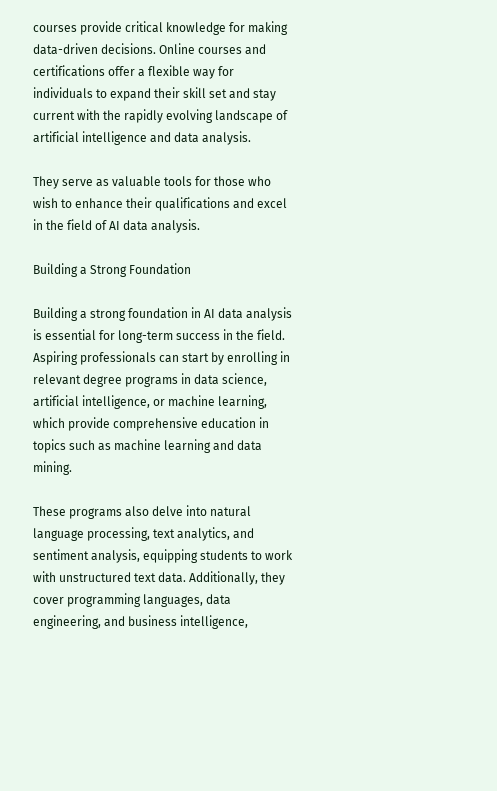courses provide critical knowledge for making data-driven decisions. Online courses and certifications offer a flexible way for individuals to expand their skill set and stay current with the rapidly evolving landscape of artificial intelligence and data analysis.

They serve as valuable tools for those who wish to enhance their qualifications and excel in the field of AI data analysis.

Building a Strong Foundation

Building a strong foundation in AI data analysis is essential for long-term success in the field. Aspiring professionals can start by enrolling in relevant degree programs in data science, artificial intelligence, or machine learning, which provide comprehensive education in topics such as machine learning and data mining.

These programs also delve into natural language processing, text analytics, and sentiment analysis, equipping students to work with unstructured text data. Additionally, they cover programming languages, data engineering, and business intelligence,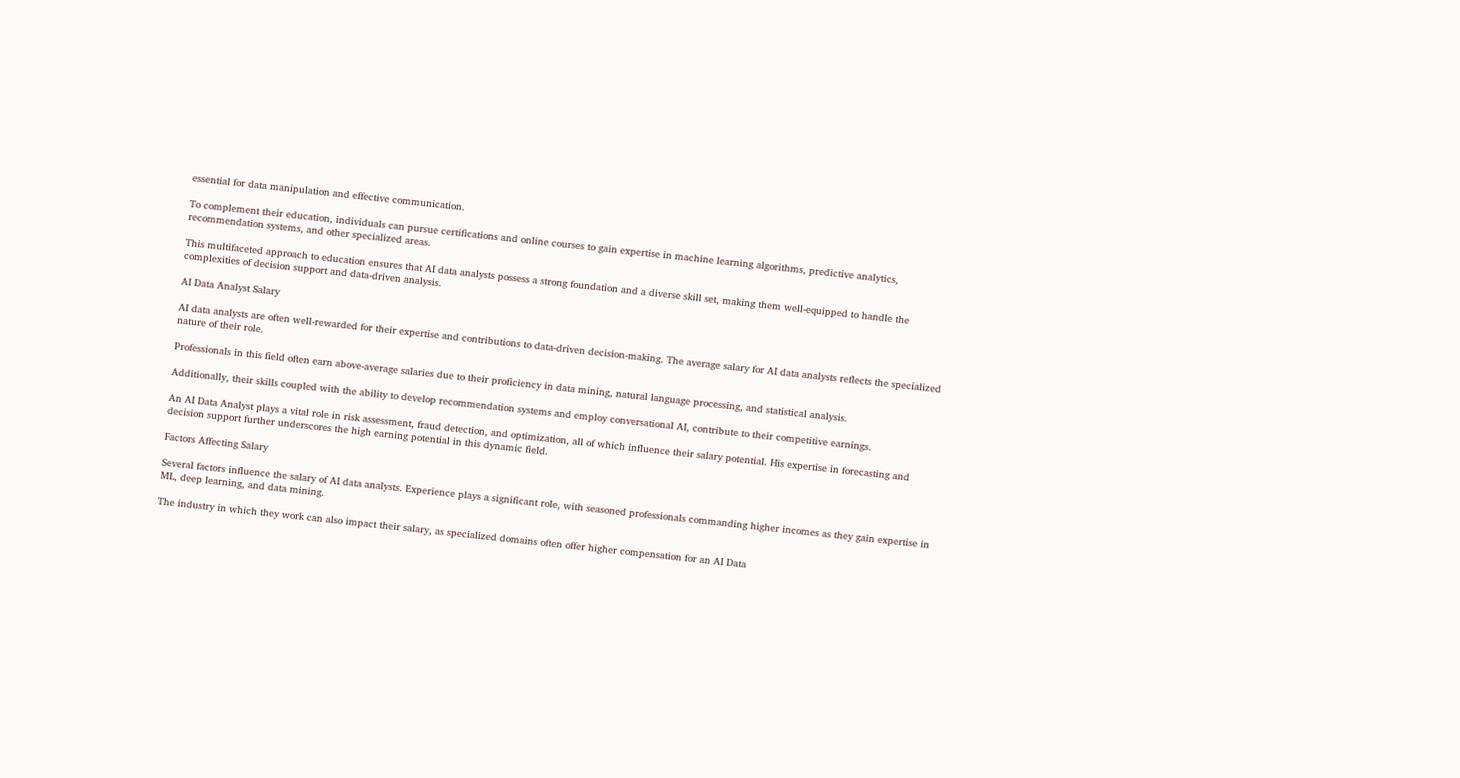essential for data manipulation and effective communication.

To complement their education, individuals can pursue certifications and online courses to gain expertise in machine learning algorithms, predictive analytics, recommendation systems, and other specialized areas.

This multifaceted approach to education ensures that AI data analysts possess a strong foundation and a diverse skill set, making them well-equipped to handle the complexities of decision support and data-driven analysis.

AI Data Analyst Salary

AI data analysts are often well-rewarded for their expertise and contributions to data-driven decision-making. The average salary for AI data analysts reflects the specialized nature of their role.

Professionals in this field often earn above-average salaries due to their proficiency in data mining, natural language processing, and statistical analysis.

Additionally, their skills coupled with the ability to develop recommendation systems and employ conversational AI, contribute to their competitive earnings.

An AI Data Analyst plays a vital role in risk assessment, fraud detection, and optimization, all of which influence their salary potential. His expertise in forecasting and decision support further underscores the high earning potential in this dynamic field.

Factors Affecting Salary

Several factors influence the salary of AI data analysts. Experience plays a significant role, with seasoned professionals commanding higher incomes as they gain expertise in ML, deep learning, and data mining.

The industry in which they work can also impact their salary, as specialized domains often offer higher compensation for an AI Data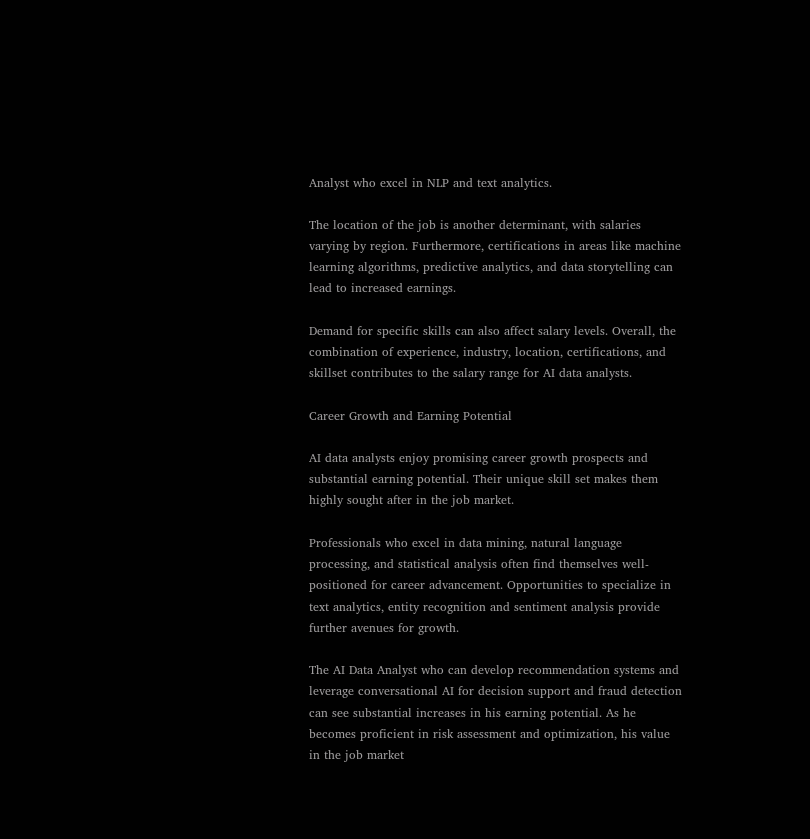Analyst who excel in NLP and text analytics.

The location of the job is another determinant, with salaries varying by region. Furthermore, certifications in areas like machine learning algorithms, predictive analytics, and data storytelling can lead to increased earnings.

Demand for specific skills can also affect salary levels. Overall, the combination of experience, industry, location, certifications, and skillset contributes to the salary range for AI data analysts.

Career Growth and Earning Potential

AI data analysts enjoy promising career growth prospects and substantial earning potential. Their unique skill set makes them highly sought after in the job market.

Professionals who excel in data mining, natural language processing, and statistical analysis often find themselves well-positioned for career advancement. Opportunities to specialize in text analytics, entity recognition and sentiment analysis provide further avenues for growth.

The AI Data Analyst who can develop recommendation systems and leverage conversational AI for decision support and fraud detection can see substantial increases in his earning potential. As he becomes proficient in risk assessment and optimization, his value in the job market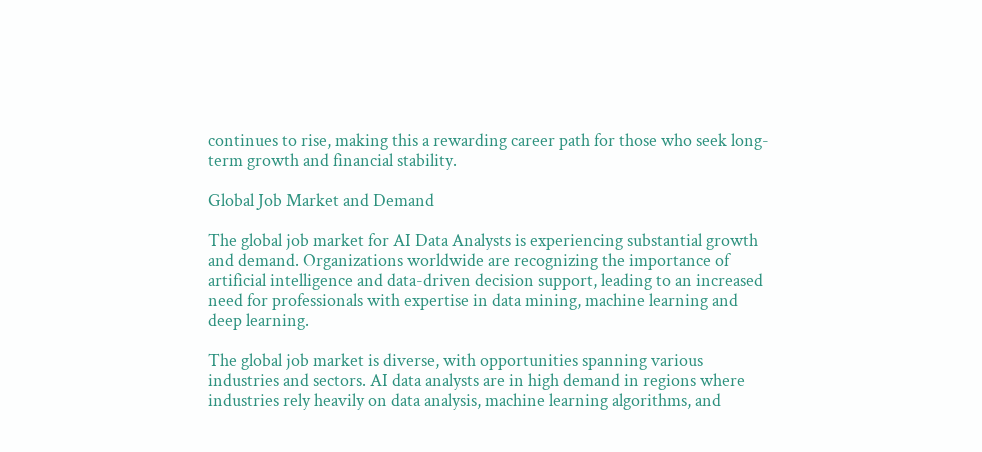continues to rise, making this a rewarding career path for those who seek long-term growth and financial stability.

Global Job Market and Demand

The global job market for AI Data Analysts is experiencing substantial growth and demand. Organizations worldwide are recognizing the importance of artificial intelligence and data-driven decision support, leading to an increased need for professionals with expertise in data mining, machine learning and deep learning.

The global job market is diverse, with opportunities spanning various industries and sectors. AI data analysts are in high demand in regions where industries rely heavily on data analysis, machine learning algorithms, and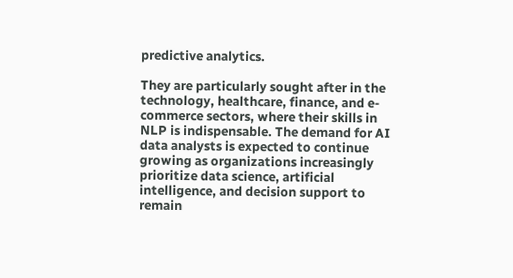predictive analytics.

They are particularly sought after in the technology, healthcare, finance, and e-commerce sectors, where their skills in NLP is indispensable. The demand for AI data analysts is expected to continue growing as organizations increasingly prioritize data science, artificial intelligence, and decision support to remain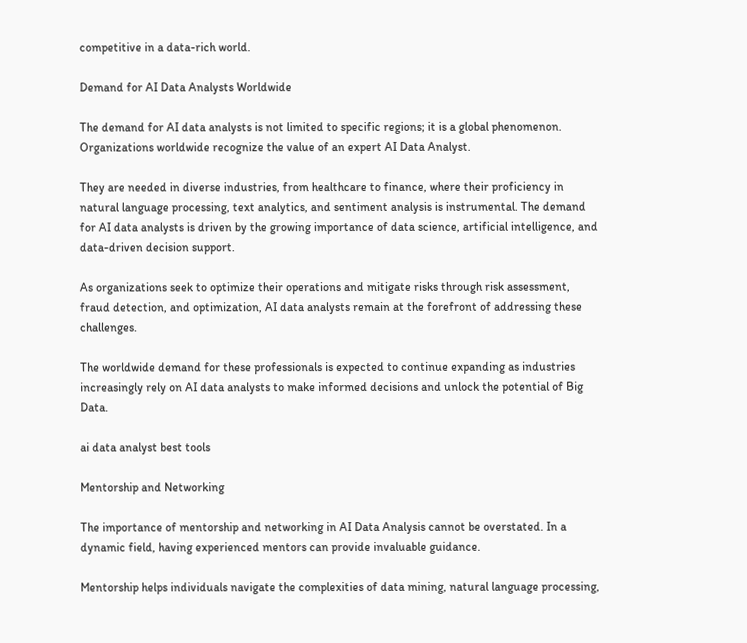competitive in a data-rich world.

Demand for AI Data Analysts Worldwide

The demand for AI data analysts is not limited to specific regions; it is a global phenomenon. Organizations worldwide recognize the value of an expert AI Data Analyst.

They are needed in diverse industries, from healthcare to finance, where their proficiency in natural language processing, text analytics, and sentiment analysis is instrumental. The demand for AI data analysts is driven by the growing importance of data science, artificial intelligence, and data-driven decision support.

As organizations seek to optimize their operations and mitigate risks through risk assessment, fraud detection, and optimization, AI data analysts remain at the forefront of addressing these challenges.

The worldwide demand for these professionals is expected to continue expanding as industries increasingly rely on AI data analysts to make informed decisions and unlock the potential of Big Data.

ai data analyst best tools

Mentorship and Networking

The importance of mentorship and networking in AI Data Analysis cannot be overstated. In a dynamic field, having experienced mentors can provide invaluable guidance.

Mentorship helps individuals navigate the complexities of data mining, natural language processing,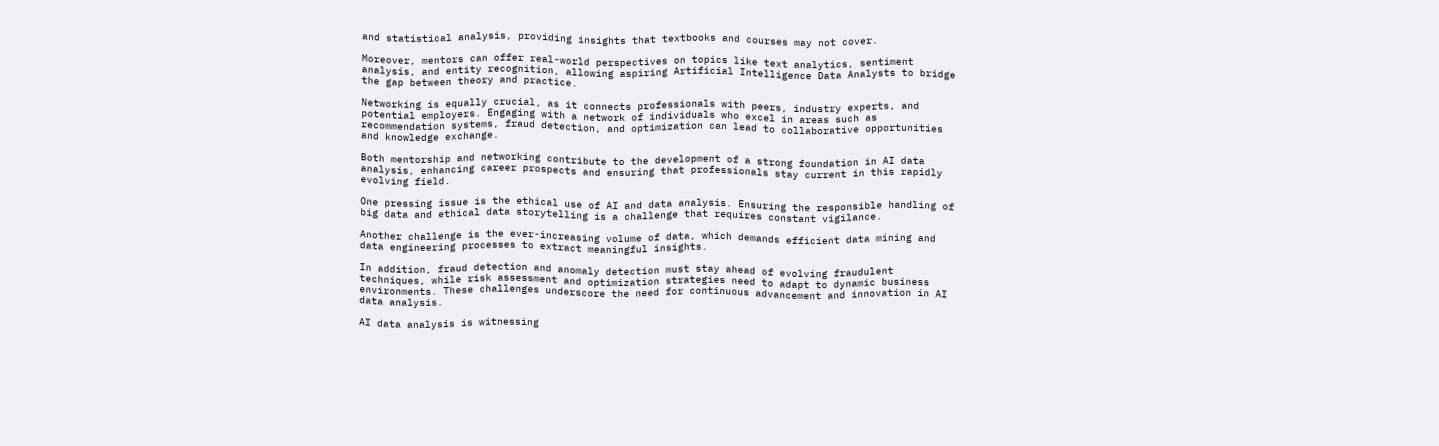and statistical analysis, providing insights that textbooks and courses may not cover.

Moreover, mentors can offer real-world perspectives on topics like text analytics, sentiment analysis, and entity recognition, allowing aspiring Artificial Intelligence Data Analysts to bridge the gap between theory and practice.

Networking is equally crucial, as it connects professionals with peers, industry experts, and potential employers. Engaging with a network of individuals who excel in areas such as recommendation systems, fraud detection, and optimization can lead to collaborative opportunities and knowledge exchange.

Both mentorship and networking contribute to the development of a strong foundation in AI data analysis, enhancing career prospects and ensuring that professionals stay current in this rapidly evolving field.

One pressing issue is the ethical use of AI and data analysis. Ensuring the responsible handling of big data and ethical data storytelling is a challenge that requires constant vigilance.

Another challenge is the ever-increasing volume of data, which demands efficient data mining and data engineering processes to extract meaningful insights.

In addition, fraud detection and anomaly detection must stay ahead of evolving fraudulent techniques, while risk assessment and optimization strategies need to adapt to dynamic business environments. These challenges underscore the need for continuous advancement and innovation in AI data analysis.

AI data analysis is witnessing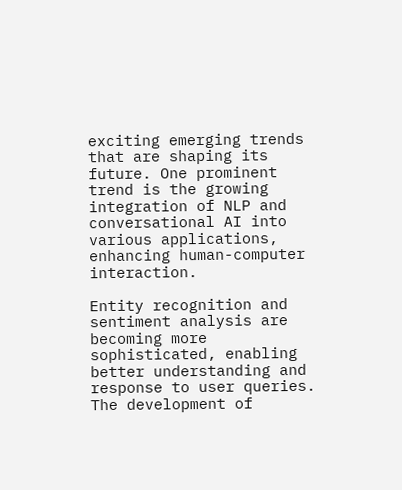exciting emerging trends that are shaping its future. One prominent trend is the growing integration of NLP and conversational AI into various applications, enhancing human-computer interaction.

Entity recognition and sentiment analysis are becoming more sophisticated, enabling better understanding and response to user queries. The development of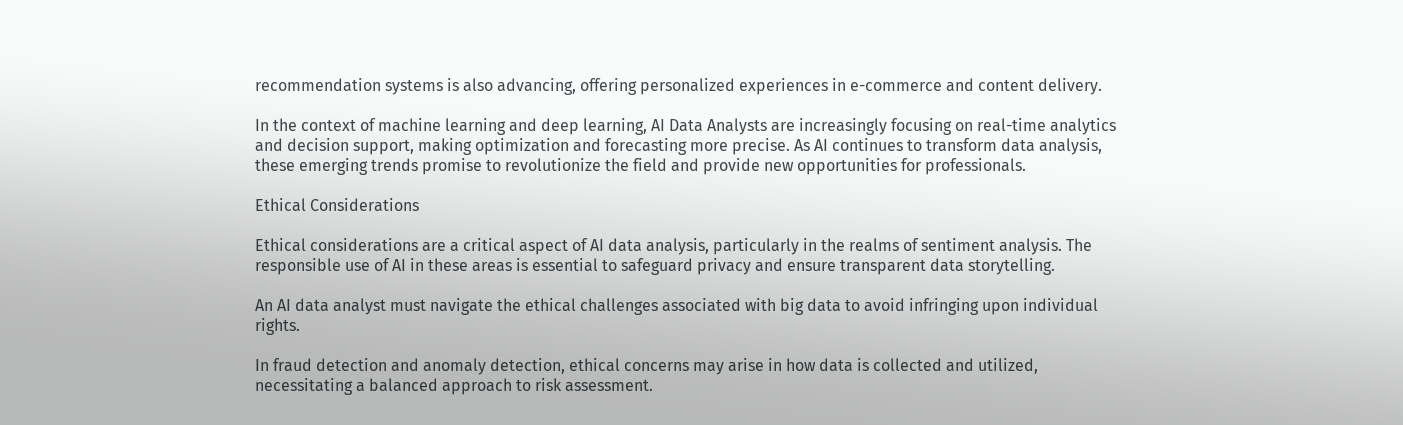recommendation systems is also advancing, offering personalized experiences in e-commerce and content delivery.

In the context of machine learning and deep learning, AI Data Analysts are increasingly focusing on real-time analytics and decision support, making optimization and forecasting more precise. As AI continues to transform data analysis, these emerging trends promise to revolutionize the field and provide new opportunities for professionals.

Ethical Considerations

Ethical considerations are a critical aspect of AI data analysis, particularly in the realms of sentiment analysis. The responsible use of AI in these areas is essential to safeguard privacy and ensure transparent data storytelling.

An AI data analyst must navigate the ethical challenges associated with big data to avoid infringing upon individual rights.

In fraud detection and anomaly detection, ethical concerns may arise in how data is collected and utilized, necessitating a balanced approach to risk assessment.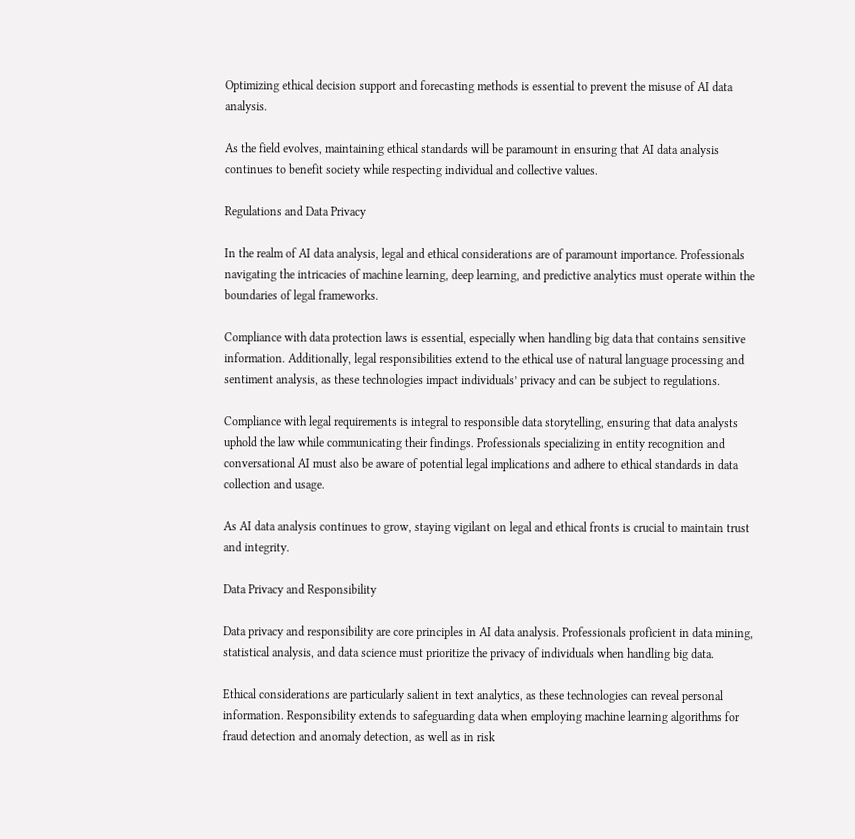Optimizing ethical decision support and forecasting methods is essential to prevent the misuse of AI data analysis.

As the field evolves, maintaining ethical standards will be paramount in ensuring that AI data analysis continues to benefit society while respecting individual and collective values.

Regulations and Data Privacy

In the realm of AI data analysis, legal and ethical considerations are of paramount importance. Professionals navigating the intricacies of machine learning, deep learning, and predictive analytics must operate within the boundaries of legal frameworks.

Compliance with data protection laws is essential, especially when handling big data that contains sensitive information. Additionally, legal responsibilities extend to the ethical use of natural language processing and sentiment analysis, as these technologies impact individuals’ privacy and can be subject to regulations.

Compliance with legal requirements is integral to responsible data storytelling, ensuring that data analysts uphold the law while communicating their findings. Professionals specializing in entity recognition and conversational AI must also be aware of potential legal implications and adhere to ethical standards in data collection and usage.

As AI data analysis continues to grow, staying vigilant on legal and ethical fronts is crucial to maintain trust and integrity.

Data Privacy and Responsibility

Data privacy and responsibility are core principles in AI data analysis. Professionals proficient in data mining, statistical analysis, and data science must prioritize the privacy of individuals when handling big data.

Ethical considerations are particularly salient in text analytics, as these technologies can reveal personal information. Responsibility extends to safeguarding data when employing machine learning algorithms for fraud detection and anomaly detection, as well as in risk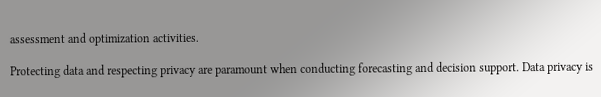assessment and optimization activities.

Protecting data and respecting privacy are paramount when conducting forecasting and decision support. Data privacy is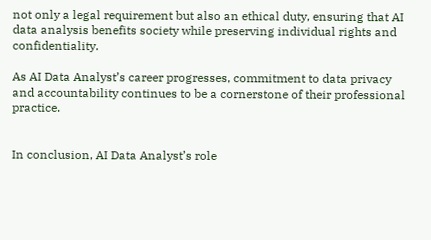not only a legal requirement but also an ethical duty, ensuring that AI data analysis benefits society while preserving individual rights and confidentiality.

As AI Data Analyst’s career progresses, commitment to data privacy and accountability continues to be a cornerstone of their professional practice.


In conclusion, AI Data Analyst’s role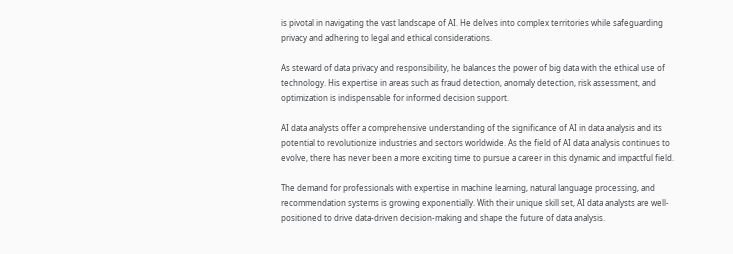is pivotal in navigating the vast landscape of AI. He delves into complex territories while safeguarding privacy and adhering to legal and ethical considerations.

As steward of data privacy and responsibility, he balances the power of big data with the ethical use of technology. His expertise in areas such as fraud detection, anomaly detection, risk assessment, and optimization is indispensable for informed decision support.

AI data analysts offer a comprehensive understanding of the significance of AI in data analysis and its potential to revolutionize industries and sectors worldwide. As the field of AI data analysis continues to evolve, there has never been a more exciting time to pursue a career in this dynamic and impactful field.

The demand for professionals with expertise in machine learning, natural language processing, and recommendation systems is growing exponentially. With their unique skill set, AI data analysts are well-positioned to drive data-driven decision-making and shape the future of data analysis.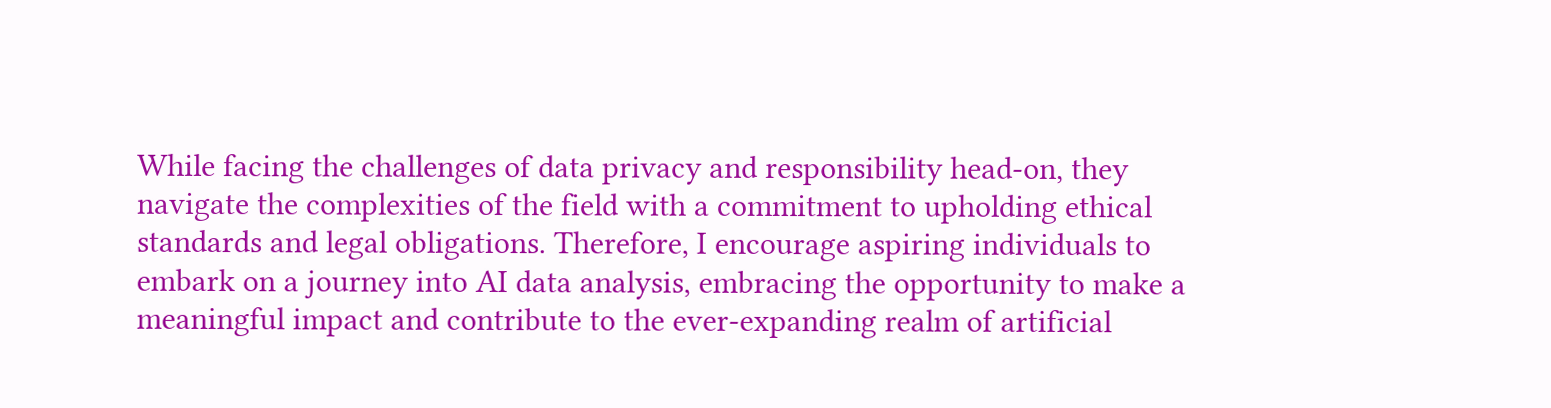While facing the challenges of data privacy and responsibility head-on, they navigate the complexities of the field with a commitment to upholding ethical standards and legal obligations. Therefore, I encourage aspiring individuals to embark on a journey into AI data analysis, embracing the opportunity to make a meaningful impact and contribute to the ever-expanding realm of artificial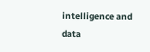intelligence and data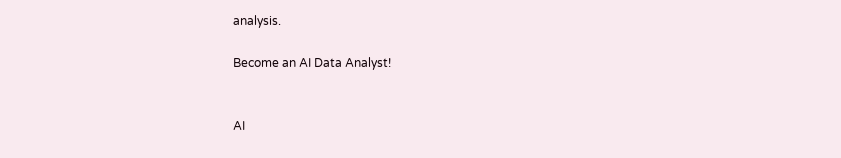analysis.

Become an AI Data Analyst!


AI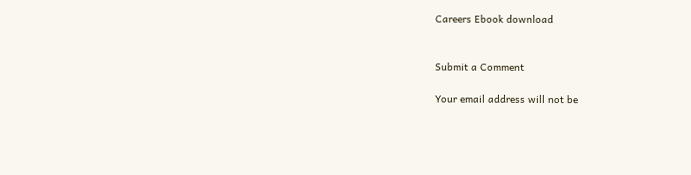Careers Ebook download


Submit a Comment

Your email address will not be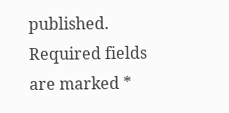published. Required fields are marked *